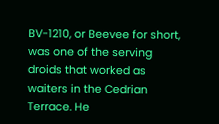BV-1210, or Beevee for short, was one of the serving droids that worked as waiters in the Cedrian Terrace. He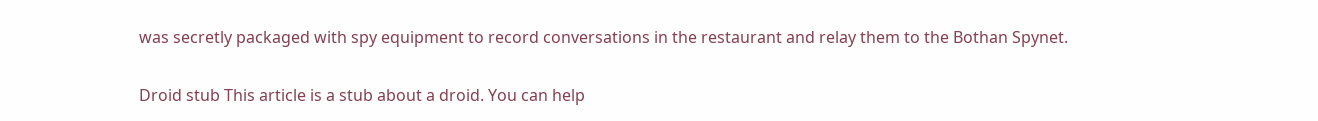was secretly packaged with spy equipment to record conversations in the restaurant and relay them to the Bothan Spynet.

Droid stub This article is a stub about a droid. You can help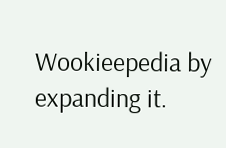Wookieepedia by expanding it.